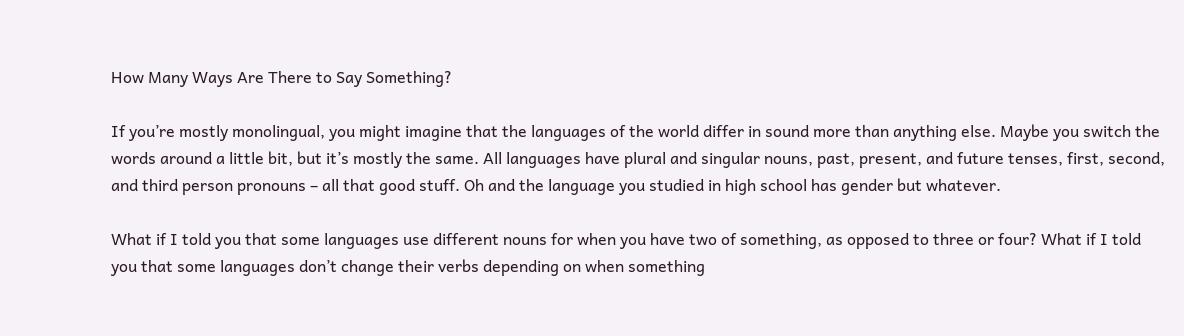How Many Ways Are There to Say Something?

If you’re mostly monolingual, you might imagine that the languages of the world differ in sound more than anything else. Maybe you switch the words around a little bit, but it’s mostly the same. All languages have plural and singular nouns, past, present, and future tenses, first, second, and third person pronouns – all that good stuff. Oh and the language you studied in high school has gender but whatever.

What if I told you that some languages use different nouns for when you have two of something, as opposed to three or four? What if I told you that some languages don’t change their verbs depending on when something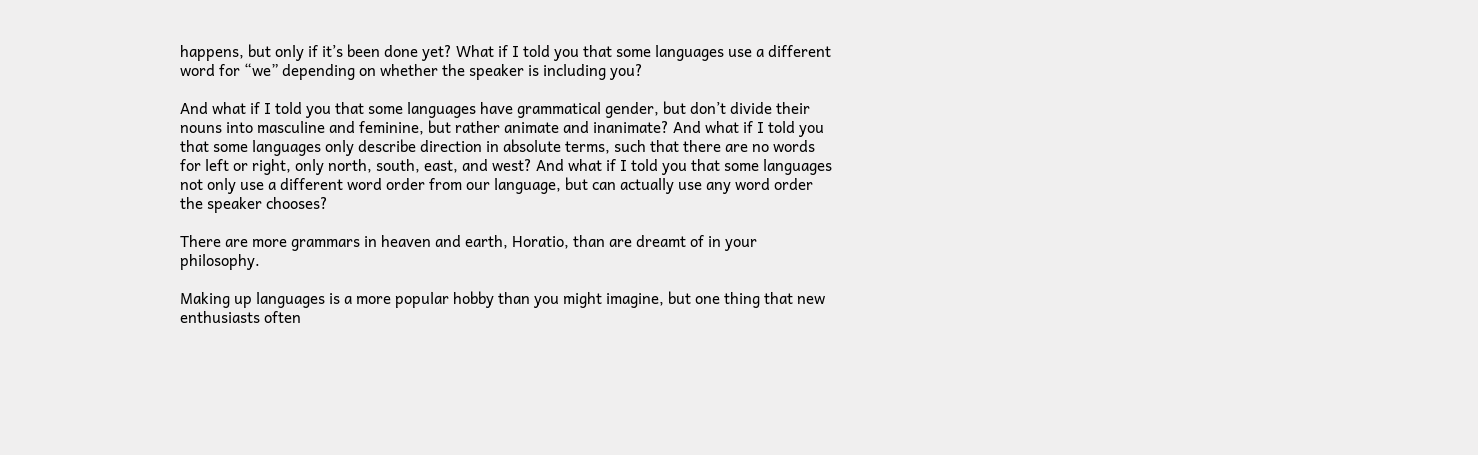happens, but only if it’s been done yet? What if I told you that some languages use a different word for “we” depending on whether the speaker is including you?

And what if I told you that some languages have grammatical gender, but don’t divide their nouns into masculine and feminine, but rather animate and inanimate? And what if I told you that some languages only describe direction in absolute terms, such that there are no words for left or right, only north, south, east, and west? And what if I told you that some languages not only use a different word order from our language, but can actually use any word order the speaker chooses?

There are more grammars in heaven and earth, Horatio, than are dreamt of in your philosophy.

Making up languages is a more popular hobby than you might imagine, but one thing that new enthusiasts often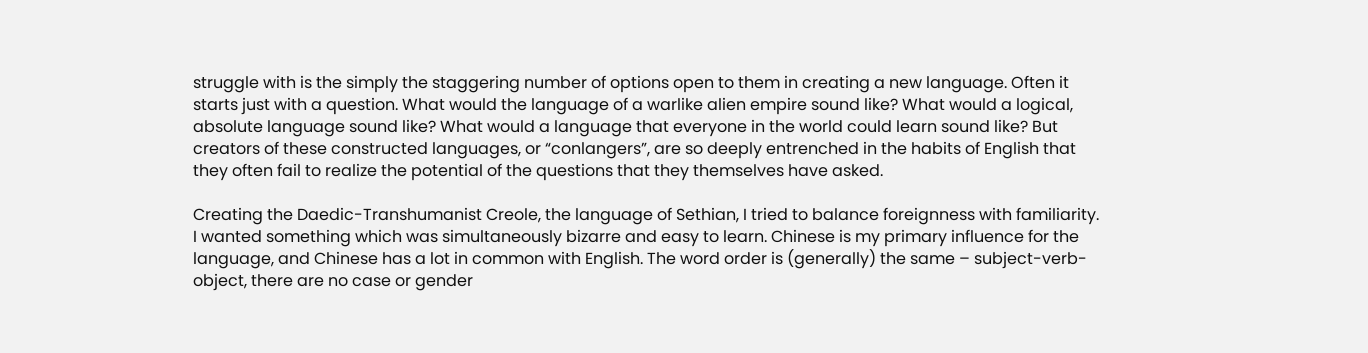struggle with is the simply the staggering number of options open to them in creating a new language. Often it starts just with a question. What would the language of a warlike alien empire sound like? What would a logical, absolute language sound like? What would a language that everyone in the world could learn sound like? But creators of these constructed languages, or “conlangers”, are so deeply entrenched in the habits of English that they often fail to realize the potential of the questions that they themselves have asked.

Creating the Daedic-Transhumanist Creole, the language of Sethian, I tried to balance foreignness with familiarity. I wanted something which was simultaneously bizarre and easy to learn. Chinese is my primary influence for the language, and Chinese has a lot in common with English. The word order is (generally) the same – subject-verb-object, there are no case or gender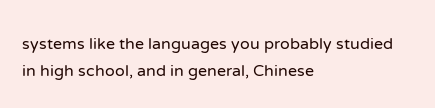systems like the languages you probably studied in high school, and in general, Chinese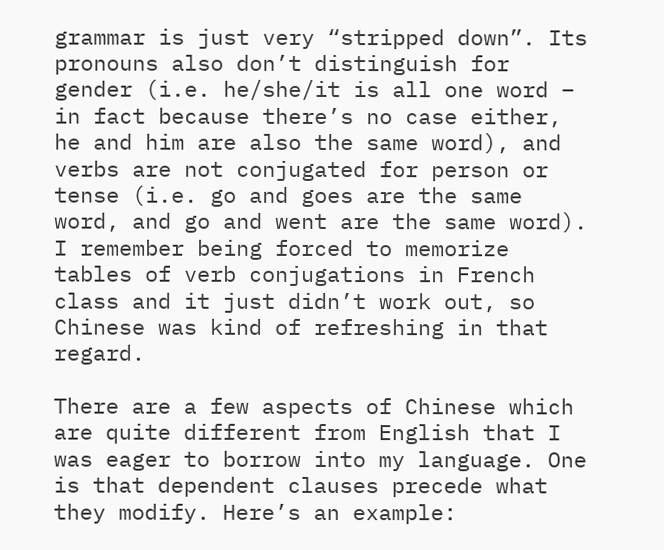grammar is just very “stripped down”. Its pronouns also don’t distinguish for gender (i.e. he/she/it is all one word – in fact because there’s no case either, he and him are also the same word), and verbs are not conjugated for person or tense (i.e. go and goes are the same word, and go and went are the same word). I remember being forced to memorize tables of verb conjugations in French class and it just didn’t work out, so Chinese was kind of refreshing in that regard.

There are a few aspects of Chinese which are quite different from English that I was eager to borrow into my language. One is that dependent clauses precede what they modify. Here’s an example: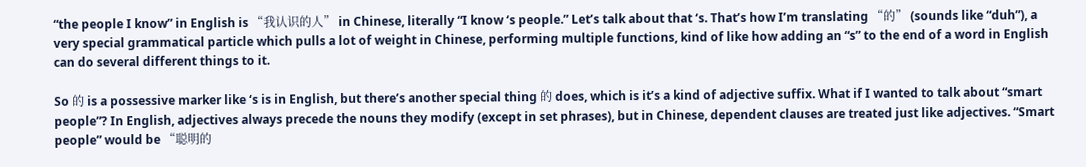“the people I know” in English is “我认识的人” in Chinese, literally “I know ‘s people.” Let’s talk about that ‘s. That’s how I’m translating “的” (sounds like “duh”), a very special grammatical particle which pulls a lot of weight in Chinese, performing multiple functions, kind of like how adding an “s” to the end of a word in English can do several different things to it.

So 的 is a possessive marker like ‘s is in English, but there’s another special thing 的 does, which is it’s a kind of adjective suffix. What if I wanted to talk about “smart people”? In English, adjectives always precede the nouns they modify (except in set phrases), but in Chinese, dependent clauses are treated just like adjectives. “Smart people” would be “聪明的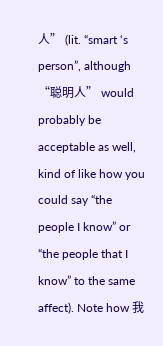人” (lit. “smart ‘s person”, although “聪明人” would probably be acceptable as well, kind of like how you could say “the people I know” or “the people that I know” to the same affect). Note how 我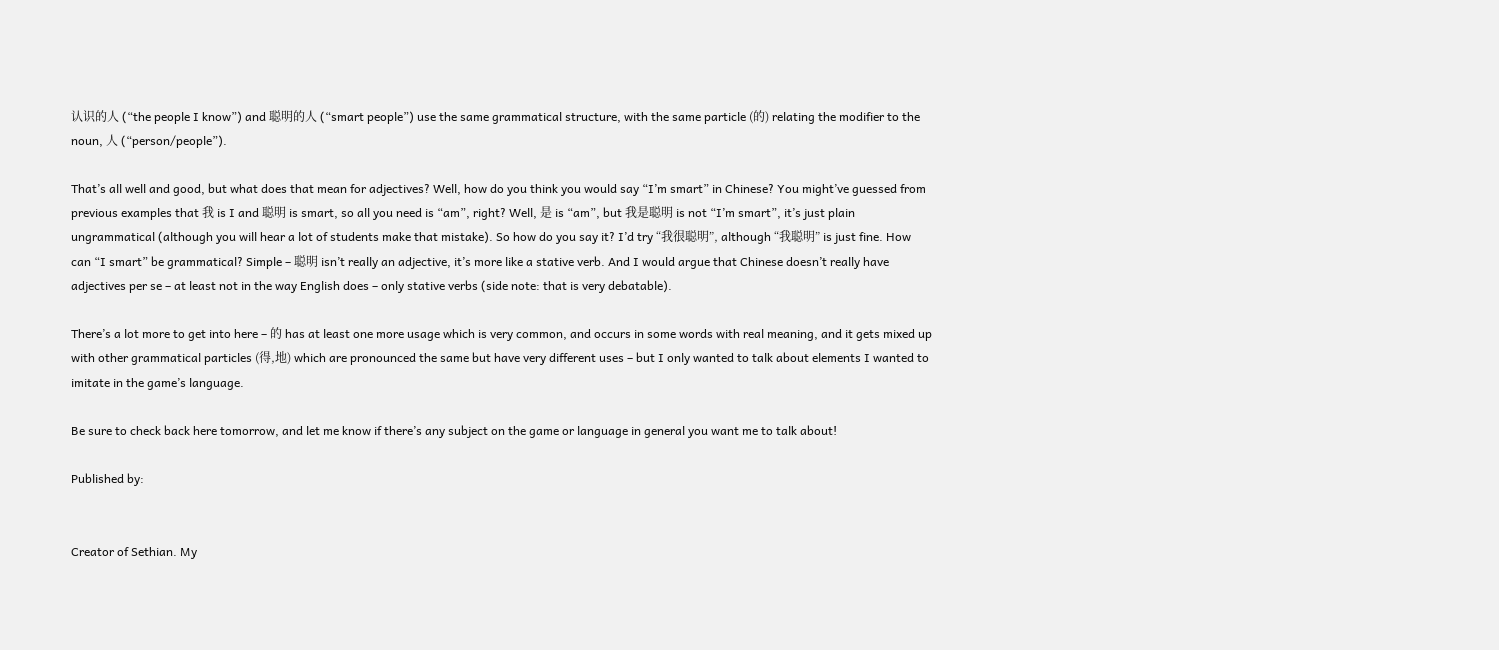认识的人 (“the people I know”) and 聪明的人 (“smart people”) use the same grammatical structure, with the same particle (的) relating the modifier to the noun, 人 (“person/people”).

That’s all well and good, but what does that mean for adjectives? Well, how do you think you would say “I’m smart” in Chinese? You might’ve guessed from previous examples that 我 is I and 聪明 is smart, so all you need is “am”, right? Well, 是 is “am”, but 我是聪明 is not “I’m smart”, it’s just plain ungrammatical (although you will hear a lot of students make that mistake). So how do you say it? I’d try “我很聪明”, although “我聪明” is just fine. How can “I smart” be grammatical? Simple – 聪明 isn’t really an adjective, it’s more like a stative verb. And I would argue that Chinese doesn’t really have adjectives per se – at least not in the way English does – only stative verbs (side note: that is very debatable).

There’s a lot more to get into here – 的 has at least one more usage which is very common, and occurs in some words with real meaning, and it gets mixed up with other grammatical particles (得,地) which are pronounced the same but have very different uses – but I only wanted to talk about elements I wanted to imitate in the game’s language.

Be sure to check back here tomorrow, and let me know if there’s any subject on the game or language in general you want me to talk about!

Published by:


Creator of Sethian. My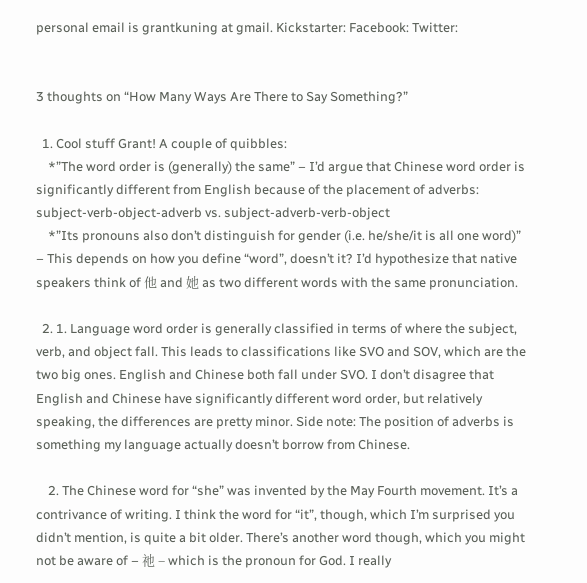personal email is grantkuning at gmail. Kickstarter: Facebook: Twitter:


3 thoughts on “How Many Ways Are There to Say Something?”

  1. Cool stuff Grant! A couple of quibbles:
    *”The word order is (generally) the same” – I’d argue that Chinese word order is significantly different from English because of the placement of adverbs: subject-verb-object-adverb vs. subject-adverb-verb-object
    *”Its pronouns also don’t distinguish for gender (i.e. he/she/it is all one word)” – This depends on how you define “word”, doesn’t it? I’d hypothesize that native speakers think of 他 and 她 as two different words with the same pronunciation.

  2. 1. Language word order is generally classified in terms of where the subject, verb, and object fall. This leads to classifications like SVO and SOV, which are the two big ones. English and Chinese both fall under SVO. I don’t disagree that English and Chinese have significantly different word order, but relatively speaking, the differences are pretty minor. Side note: The position of adverbs is something my language actually doesn’t borrow from Chinese.

    2. The Chinese word for “she” was invented by the May Fourth movement. It’s a contrivance of writing. I think the word for “it”, though, which I’m surprised you didn’t mention, is quite a bit older. There’s another word though, which you might not be aware of – 祂 – which is the pronoun for God. I really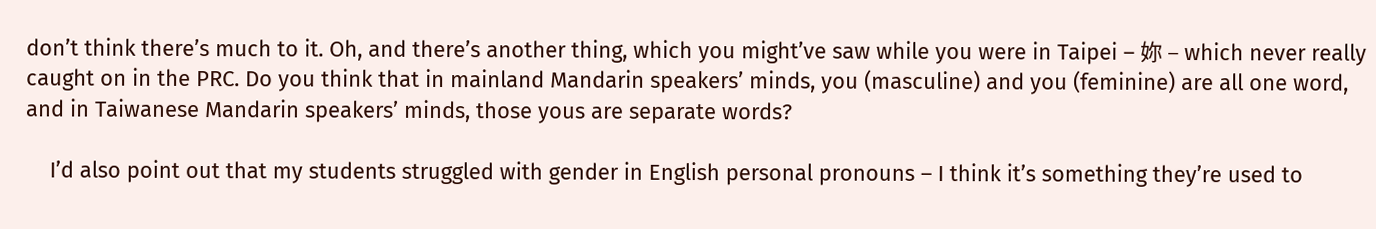don’t think there’s much to it. Oh, and there’s another thing, which you might’ve saw while you were in Taipei – 妳 – which never really caught on in the PRC. Do you think that in mainland Mandarin speakers’ minds, you (masculine) and you (feminine) are all one word, and in Taiwanese Mandarin speakers’ minds, those yous are separate words?

    I’d also point out that my students struggled with gender in English personal pronouns – I think it’s something they’re used to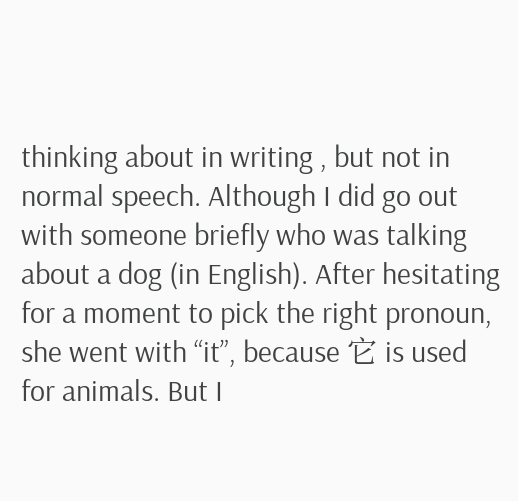thinking about in writing , but not in normal speech. Although I did go out with someone briefly who was talking about a dog (in English). After hesitating for a moment to pick the right pronoun, she went with “it”, because 它 is used for animals. But I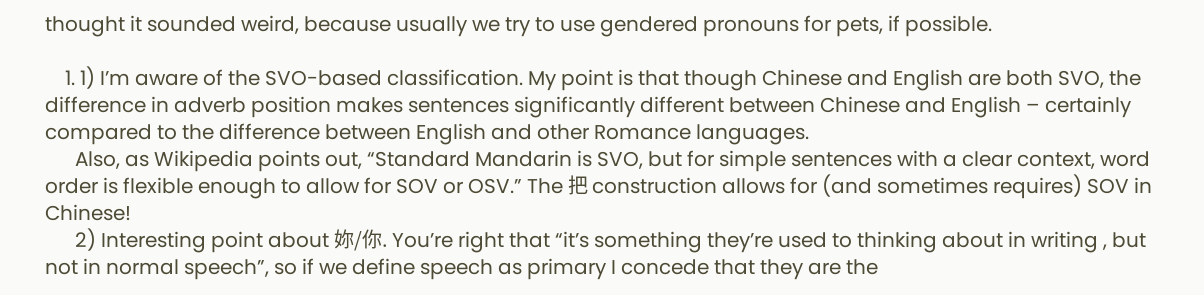thought it sounded weird, because usually we try to use gendered pronouns for pets, if possible.

    1. 1) I’m aware of the SVO-based classification. My point is that though Chinese and English are both SVO, the difference in adverb position makes sentences significantly different between Chinese and English – certainly compared to the difference between English and other Romance languages.
      Also, as Wikipedia points out, “Standard Mandarin is SVO, but for simple sentences with a clear context, word order is flexible enough to allow for SOV or OSV.” The 把 construction allows for (and sometimes requires) SOV in Chinese!
      2) Interesting point about 妳/你. You’re right that “it’s something they’re used to thinking about in writing , but not in normal speech”, so if we define speech as primary I concede that they are the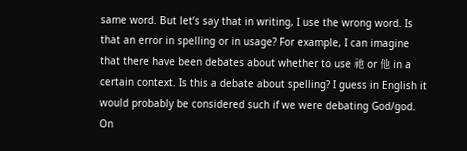same word. But let’s say that in writing, I use the wrong word. Is that an error in spelling or in usage? For example, I can imagine that there have been debates about whether to use 祂 or 他 in a certain context. Is this a debate about spelling? I guess in English it would probably be considered such if we were debating God/god. On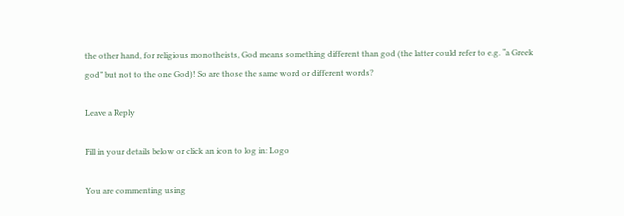the other hand, for religious monotheists, God means something different than god (the latter could refer to e.g. “a Greek god” but not to the one God)! So are those the same word or different words?

Leave a Reply

Fill in your details below or click an icon to log in: Logo

You are commenting using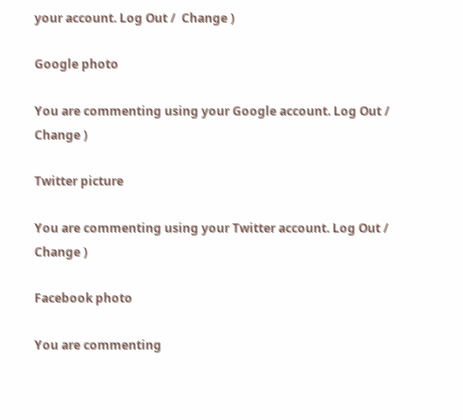your account. Log Out /  Change )

Google photo

You are commenting using your Google account. Log Out /  Change )

Twitter picture

You are commenting using your Twitter account. Log Out /  Change )

Facebook photo

You are commenting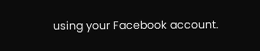using your Facebook account.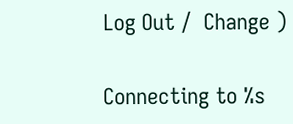Log Out /  Change )

Connecting to %s